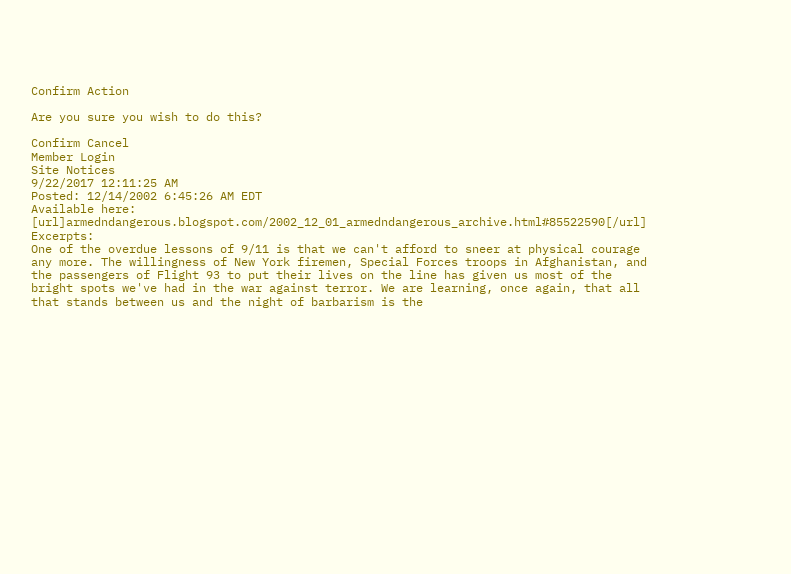Confirm Action

Are you sure you wish to do this?

Confirm Cancel
Member Login
Site Notices
9/22/2017 12:11:25 AM
Posted: 12/14/2002 6:45:26 AM EDT
Available here: [url]armedndangerous.blogspot.com/2002_12_01_armedndangerous_archive.html#85522590[/url] Excerpts:
One of the overdue lessons of 9/11 is that we can't afford to sneer at physical courage any more. The willingness of New York firemen, Special Forces troops in Afghanistan, and the passengers of Flight 93 to put their lives on the line has given us most of the bright spots we've had in the war against terror. We are learning, once again, that all that stands between us and the night of barbarism is the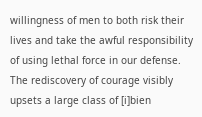willingness of men to both risk their lives and take the awful responsibility of using lethal force in our defense. The rediscovery of courage visibly upsets a large class of [i]bien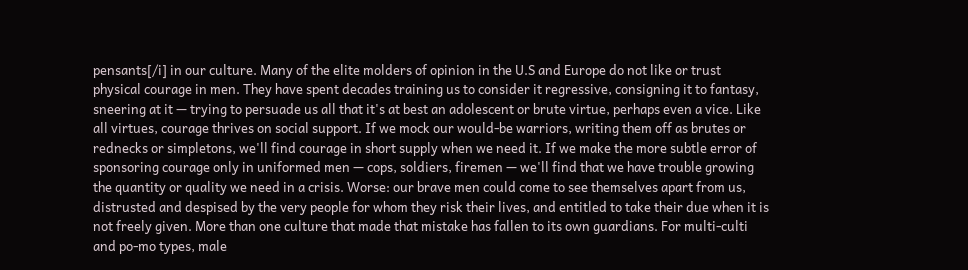pensants[/i] in our culture. Many of the elite molders of opinion in the U.S and Europe do not like or trust physical courage in men. They have spent decades training us to consider it regressive, consigning it to fantasy, sneering at it — trying to persuade us all that it's at best an adolescent or brute virtue, perhaps even a vice. Like all virtues, courage thrives on social support. If we mock our would-be warriors, writing them off as brutes or rednecks or simpletons, we'll find courage in short supply when we need it. If we make the more subtle error of sponsoring courage only in uniformed men — cops, soldiers, firemen — we'll find that we have trouble growing the quantity or quality we need in a crisis. Worse: our brave men could come to see themselves apart from us, distrusted and despised by the very people for whom they risk their lives, and entitled to take their due when it is not freely given. More than one culture that made that mistake has fallen to its own guardians. For multi-culti and po-mo types, male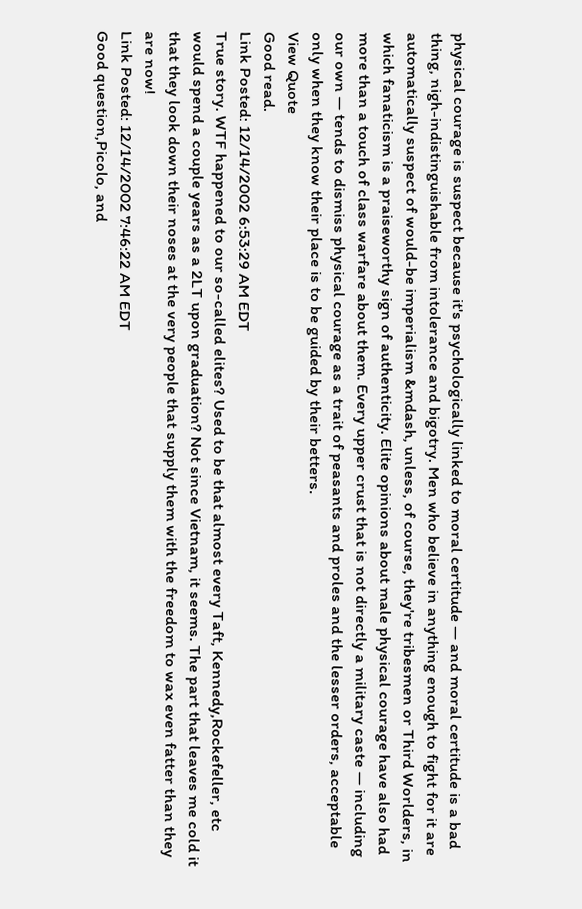physical courage is suspect because it's psychologically linked to moral certitude — and moral certitude is a bad thing, nigh-indistinguishable from intolerance and bigotry. Men who believe in anything enough to fight for it are automatically suspect of would-be imperialism &mdash, unless, of course, they're tribesmen or Third Worlders, in which fanaticism is a praiseworthy sign of authenticity. Elite opinions about male physical courage have also had more than a touch of class warfare about them. Every upper crust that is not directly a military caste — including our own — tends to dismiss physical courage as a trait of peasants and proles and the lesser orders, acceptable only when they know their place is to be guided by their betters.
View Quote
Good read.
Link Posted: 12/14/2002 6:53:29 AM EDT
True story. WTF happened to our so-called elites? Used to be that almost every Taft, Kennedy,Rockefeller, etc would spend a couple years as a 2LT upon graduation? Not since Vietnam, it seems. The part that leaves me cold it that they look down their noses at the very people that supply them with the freedom to wax even fatter than they are now!
Link Posted: 12/14/2002 7:46:22 AM EDT
Good question,Picolo, and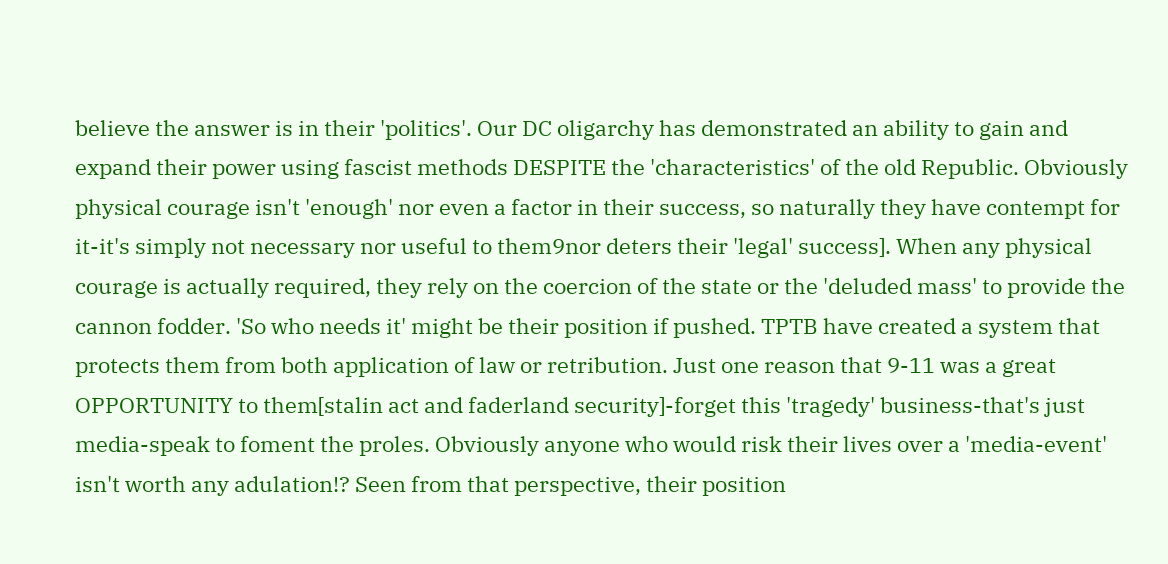believe the answer is in their 'politics'. Our DC oligarchy has demonstrated an ability to gain and expand their power using fascist methods DESPITE the 'characteristics' of the old Republic. Obviously physical courage isn't 'enough' nor even a factor in their success, so naturally they have contempt for it-it's simply not necessary nor useful to them9nor deters their 'legal' success]. When any physical courage is actually required, they rely on the coercion of the state or the 'deluded mass' to provide the cannon fodder. 'So who needs it' might be their position if pushed. TPTB have created a system that protects them from both application of law or retribution. Just one reason that 9-11 was a great OPPORTUNITY to them[stalin act and faderland security]-forget this 'tragedy' business-that's just media-speak to foment the proles. Obviously anyone who would risk their lives over a 'media-event' isn't worth any adulation!? Seen from that perspective, their position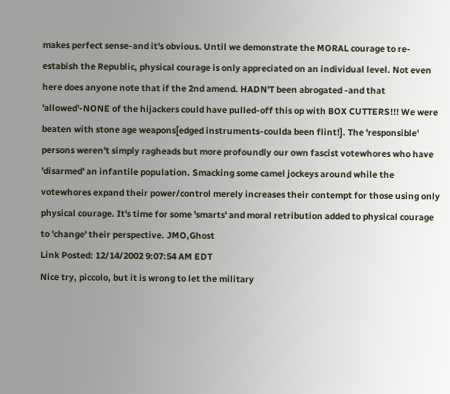makes perfect sense-and it's obvious. Until we demonstrate the MORAL courage to re-estabish the Republic, physical courage is only appreciated on an individual level. Not even here does anyone note that if the 2nd amend. HADN'T been abrogated -and that 'allowed'-NONE of the hijackers could have pulled-off this op with BOX CUTTERS!!! We were beaten with stone age weapons[edged instruments-coulda been flint!]. The 'responsible' persons weren't simply ragheads but more profoundly our own fascist votewhores who have 'disarmed' an infantile population. Smacking some camel jockeys around while the votewhores expand their power/control merely increases their contempt for those using only physical courage. It's time for some 'smarts' and moral retribution added to physical courage to 'change' their perspective. JMO,Ghost
Link Posted: 12/14/2002 9:07:54 AM EDT
Nice try, piccolo, but it is wrong to let the military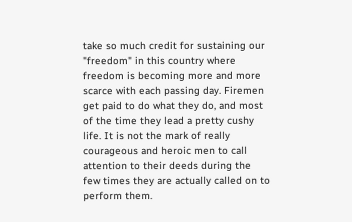take so much credit for sustaining our "freedom" in this country where freedom is becoming more and more scarce with each passing day. Firemen get paid to do what they do, and most of the time they lead a pretty cushy life. It is not the mark of really courageous and heroic men to call attention to their deeds during the few times they are actually called on to perform them.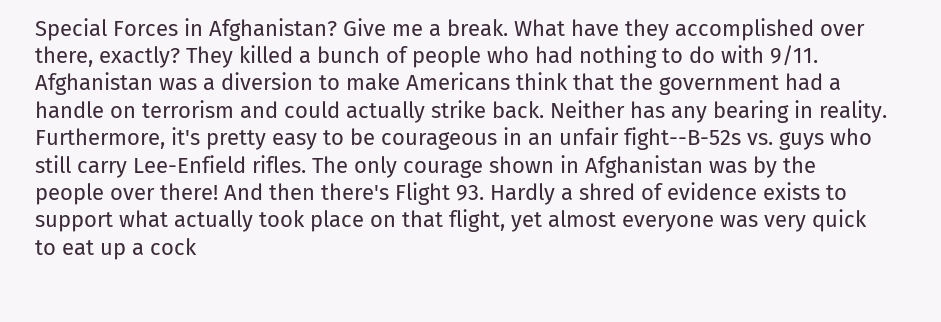Special Forces in Afghanistan? Give me a break. What have they accomplished over there, exactly? They killed a bunch of people who had nothing to do with 9/11. Afghanistan was a diversion to make Americans think that the government had a handle on terrorism and could actually strike back. Neither has any bearing in reality. Furthermore, it's pretty easy to be courageous in an unfair fight--B-52s vs. guys who still carry Lee-Enfield rifles. The only courage shown in Afghanistan was by the people over there! And then there's Flight 93. Hardly a shred of evidence exists to support what actually took place on that flight, yet almost everyone was very quick to eat up a cock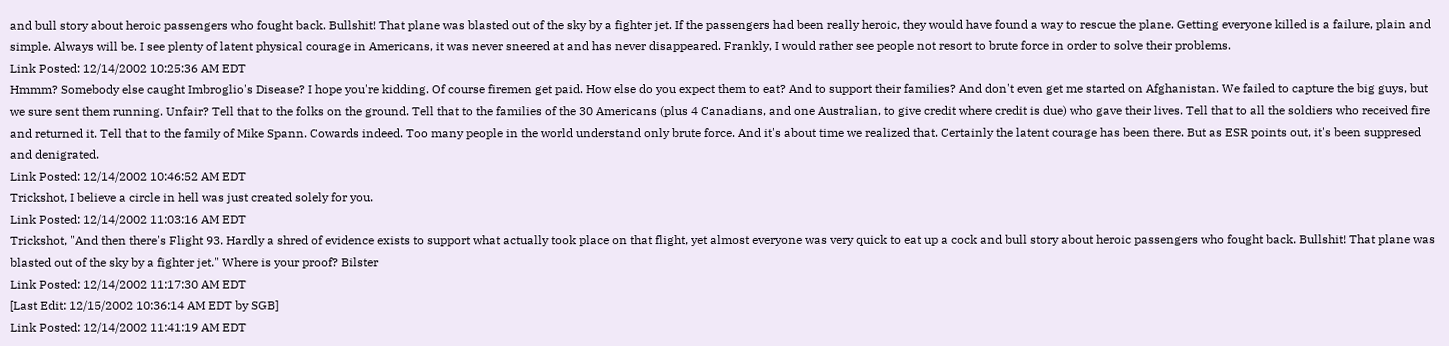and bull story about heroic passengers who fought back. Bullshit! That plane was blasted out of the sky by a fighter jet. If the passengers had been really heroic, they would have found a way to rescue the plane. Getting everyone killed is a failure, plain and simple. Always will be. I see plenty of latent physical courage in Americans, it was never sneered at and has never disappeared. Frankly, I would rather see people not resort to brute force in order to solve their problems.
Link Posted: 12/14/2002 10:25:36 AM EDT
Hmmm? Somebody else caught Imbroglio's Disease? I hope you're kidding. Of course firemen get paid. How else do you expect them to eat? And to support their families? And don't even get me started on Afghanistan. We failed to capture the big guys, but we sure sent them running. Unfair? Tell that to the folks on the ground. Tell that to the families of the 30 Americans (plus 4 Canadians, and one Australian, to give credit where credit is due) who gave their lives. Tell that to all the soldiers who received fire and returned it. Tell that to the family of Mike Spann. Cowards indeed. Too many people in the world understand only brute force. And it's about time we realized that. Certainly the latent courage has been there. But as ESR points out, it's been suppresed and denigrated.
Link Posted: 12/14/2002 10:46:52 AM EDT
Trickshot, I believe a circle in hell was just created solely for you.
Link Posted: 12/14/2002 11:03:16 AM EDT
Trickshot, "And then there's Flight 93. Hardly a shred of evidence exists to support what actually took place on that flight, yet almost everyone was very quick to eat up a cock and bull story about heroic passengers who fought back. Bullshit! That plane was blasted out of the sky by a fighter jet." Where is your proof? Bilster
Link Posted: 12/14/2002 11:17:30 AM EDT
[Last Edit: 12/15/2002 10:36:14 AM EDT by SGB]
Link Posted: 12/14/2002 11:41:19 AM EDT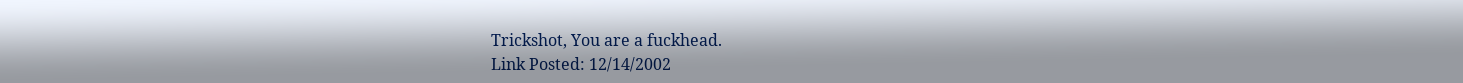Trickshot, You are a fuckhead.
Link Posted: 12/14/2002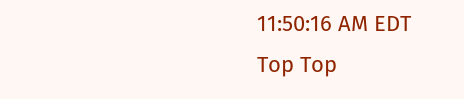11:50:16 AM EDT
Top Top